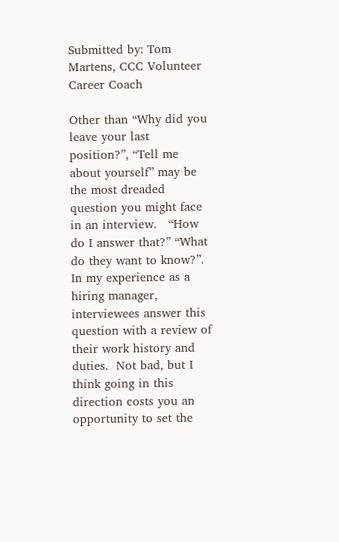Submitted by: Tom Martens, CCC Volunteer Career Coach

Other than “Why did you leave your last position?”, “Tell me about yourself” may be the most dreaded question you might face in an interview.   “How do I answer that?” “What do they want to know?”.  In my experience as a hiring manager, interviewees answer this question with a review of their work history and duties.  Not bad, but I think going in this direction costs you an opportunity to set the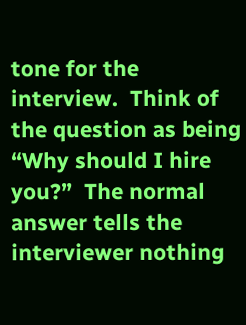tone for the interview.  Think of the question as being “Why should I hire you?”  The normal answer tells the interviewer nothing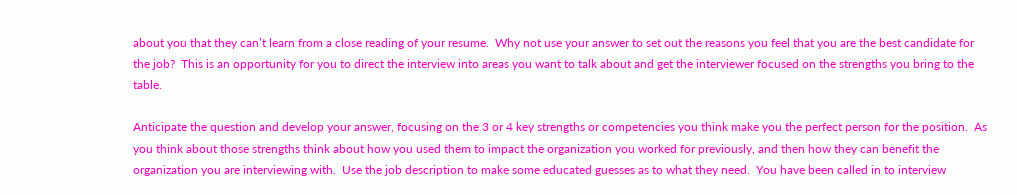about you that they can’t learn from a close reading of your resume.  Why not use your answer to set out the reasons you feel that you are the best candidate for the job?  This is an opportunity for you to direct the interview into areas you want to talk about and get the interviewer focused on the strengths you bring to the table.

Anticipate the question and develop your answer, focusing on the 3 or 4 key strengths or competencies you think make you the perfect person for the position.  As you think about those strengths think about how you used them to impact the organization you worked for previously, and then how they can benefit the organization you are interviewing with.  Use the job description to make some educated guesses as to what they need.  You have been called in to interview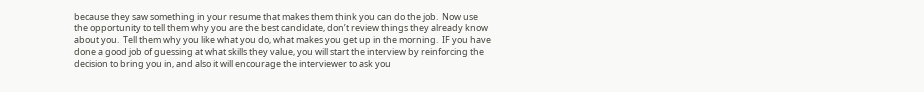because they saw something in your resume that makes them think you can do the job.  Now use the opportunity to tell them why you are the best candidate, don’t review things they already know about you.  Tell them why you like what you do, what makes you get up in the morning.  IF you have done a good job of guessing at what skills they value, you will start the interview by reinforcing the decision to bring you in, and also it will encourage the interviewer to ask you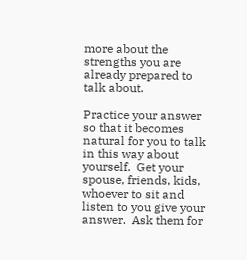more about the strengths you are already prepared to talk about.

Practice your answer so that it becomes natural for you to talk in this way about yourself.  Get your spouse, friends, kids, whoever to sit and listen to you give your answer.  Ask them for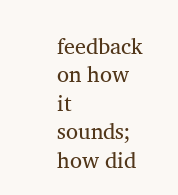feedback on how it sounds; how did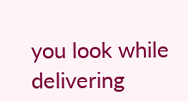you look while delivering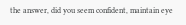the answer, did you seem confident, maintain eye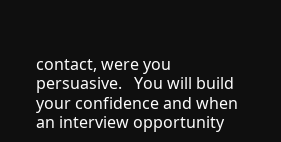contact, were you persuasive.   You will build your confidence and when an interview opportunity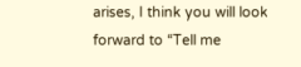arises, I think you will look forward to “Tell me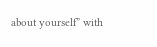about yourself” with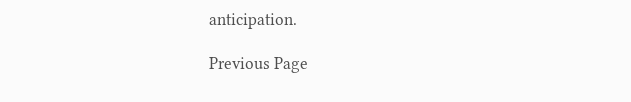anticipation.

Previous Page